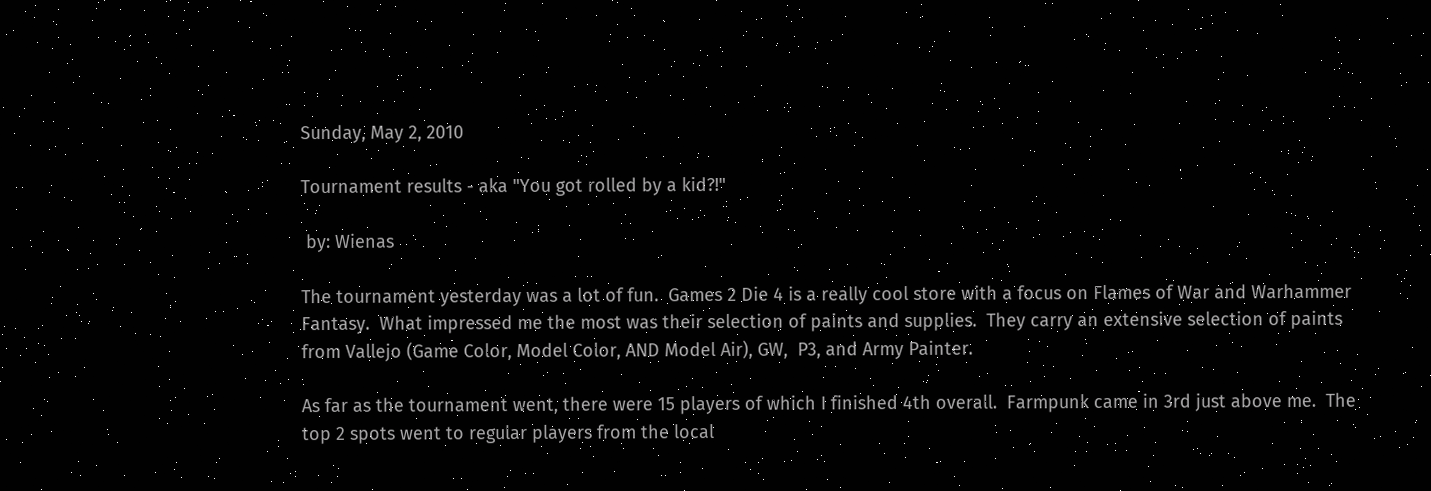Sunday, May 2, 2010

Tournament results - aka "You got rolled by a kid?!"

 by: Wienas

The tournament yesterday was a lot of fun.  Games 2 Die 4 is a really cool store with a focus on Flames of War and Warhammer Fantasy.  What impressed me the most was their selection of paints and supplies.  They carry an extensive selection of paints from Vallejo (Game Color, Model Color, AND Model Air), GW,  P3, and Army Painter.

As far as the tournament went, there were 15 players of which I finished 4th overall.  Farmpunk came in 3rd just above me.  The top 2 spots went to regular players from the local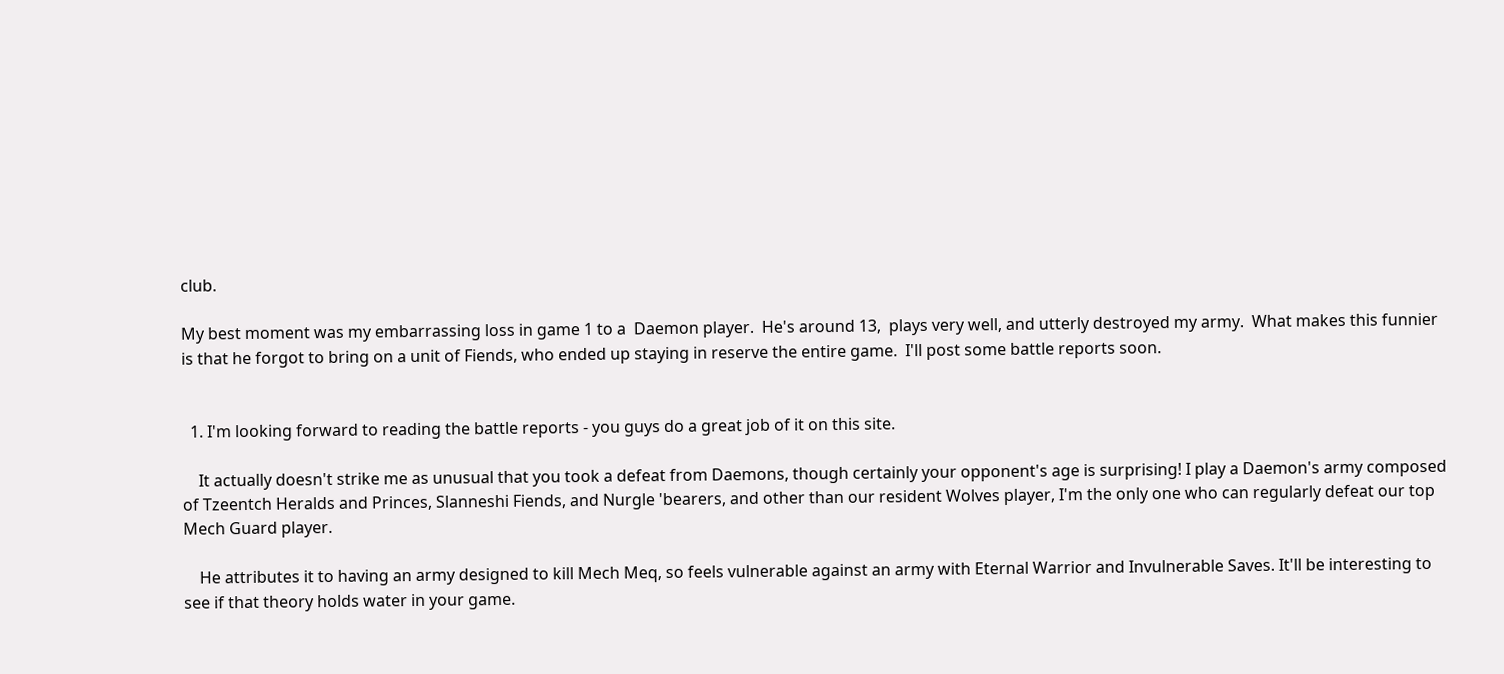club.

My best moment was my embarrassing loss in game 1 to a  Daemon player.  He's around 13,  plays very well, and utterly destroyed my army.  What makes this funnier is that he forgot to bring on a unit of Fiends, who ended up staying in reserve the entire game.  I'll post some battle reports soon.


  1. I'm looking forward to reading the battle reports - you guys do a great job of it on this site.

    It actually doesn't strike me as unusual that you took a defeat from Daemons, though certainly your opponent's age is surprising! I play a Daemon's army composed of Tzeentch Heralds and Princes, Slanneshi Fiends, and Nurgle 'bearers, and other than our resident Wolves player, I'm the only one who can regularly defeat our top Mech Guard player.

    He attributes it to having an army designed to kill Mech Meq, so feels vulnerable against an army with Eternal Warrior and Invulnerable Saves. It'll be interesting to see if that theory holds water in your game.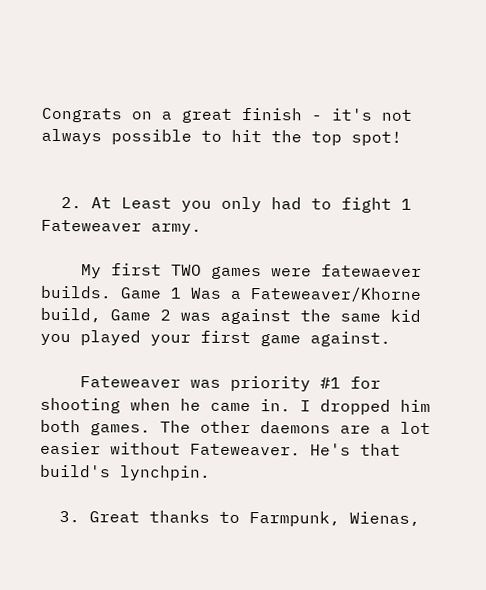Congrats on a great finish - it's not always possible to hit the top spot!


  2. At Least you only had to fight 1 Fateweaver army.

    My first TWO games were fatewaever builds. Game 1 Was a Fateweaver/Khorne build, Game 2 was against the same kid you played your first game against.

    Fateweaver was priority #1 for shooting when he came in. I dropped him both games. The other daemons are a lot easier without Fateweaver. He's that build's lynchpin.

  3. Great thanks to Farmpunk, Wienas,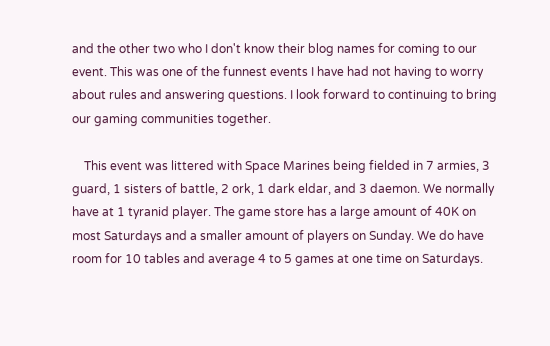and the other two who I don't know their blog names for coming to our event. This was one of the funnest events I have had not having to worry about rules and answering questions. I look forward to continuing to bring our gaming communities together.

    This event was littered with Space Marines being fielded in 7 armies, 3 guard, 1 sisters of battle, 2 ork, 1 dark eldar, and 3 daemon. We normally have at 1 tyranid player. The game store has a large amount of 40K on most Saturdays and a smaller amount of players on Sunday. We do have room for 10 tables and average 4 to 5 games at one time on Saturdays.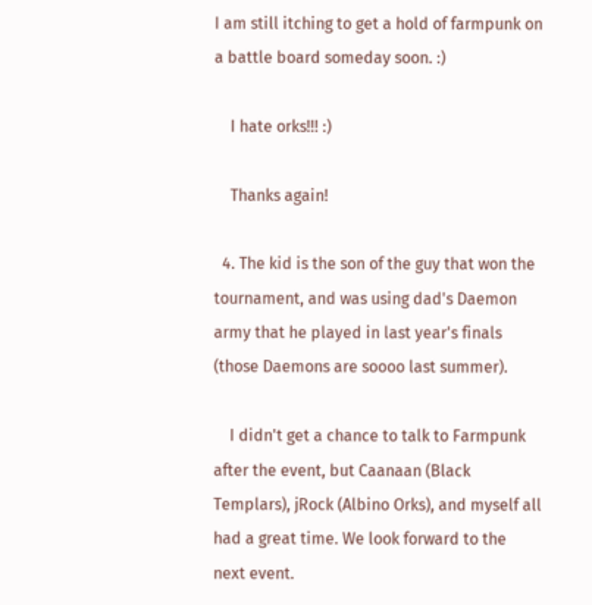I am still itching to get a hold of farmpunk on a battle board someday soon. :)

    I hate orks!!! :)

    Thanks again!

  4. The kid is the son of the guy that won the tournament, and was using dad's Daemon army that he played in last year's finals (those Daemons are soooo last summer).

    I didn't get a chance to talk to Farmpunk after the event, but Caanaan (Black Templars), jRock (Albino Orks), and myself all had a great time. We look forward to the next event.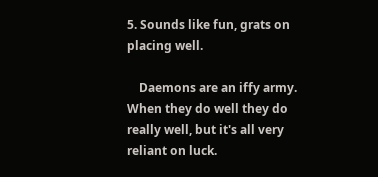5. Sounds like fun, grats on placing well.

    Daemons are an iffy army. When they do well they do really well, but it's all very reliant on luck.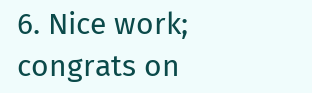6. Nice work; congrats on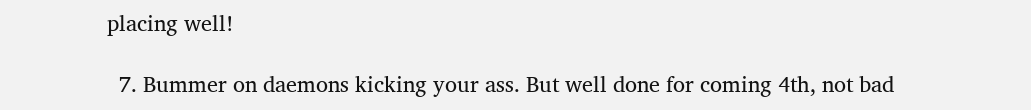placing well!

  7. Bummer on daemons kicking your ass. But well done for coming 4th, not bad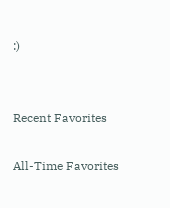:)


Recent Favorites

All-Time Favorites